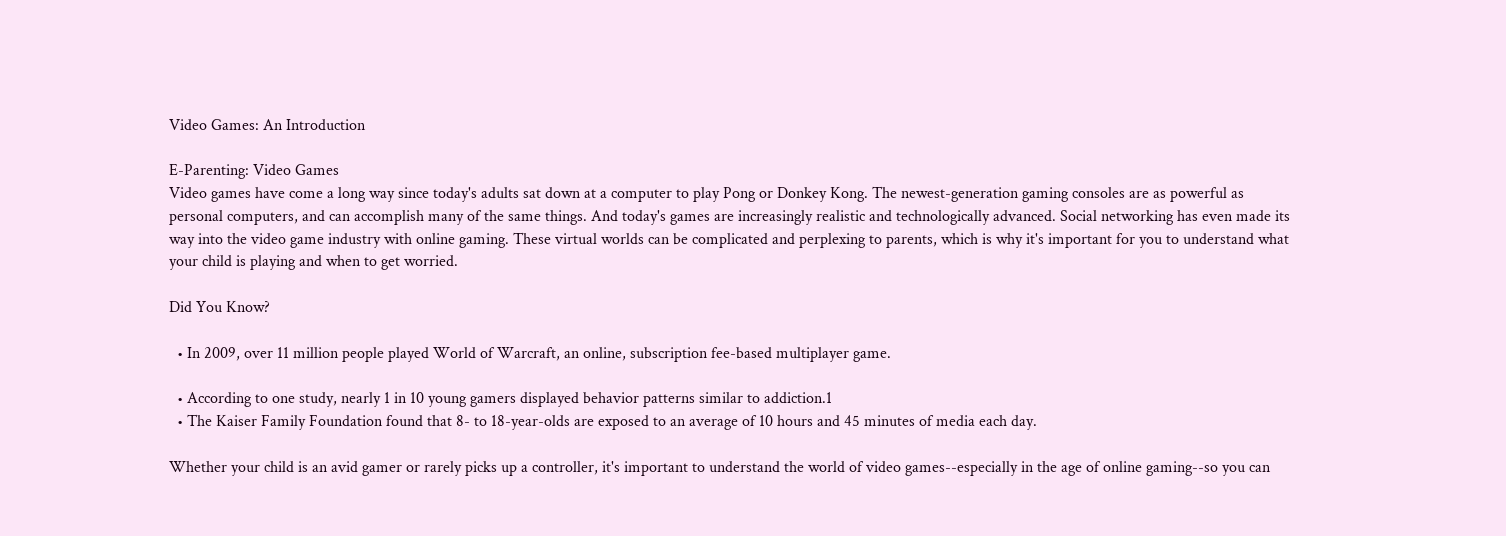Video Games: An Introduction

E-Parenting: Video Games
Video games have come a long way since today's adults sat down at a computer to play Pong or Donkey Kong. The newest-generation gaming consoles are as powerful as personal computers, and can accomplish many of the same things. And today's games are increasingly realistic and technologically advanced. Social networking has even made its way into the video game industry with online gaming. These virtual worlds can be complicated and perplexing to parents, which is why it's important for you to understand what your child is playing and when to get worried.

Did You Know?

  • In 2009, over 11 million people played World of Warcraft, an online, subscription fee-based multiplayer game.

  • According to one study, nearly 1 in 10 young gamers displayed behavior patterns similar to addiction.1
  • The Kaiser Family Foundation found that 8- to 18-year-olds are exposed to an average of 10 hours and 45 minutes of media each day.

Whether your child is an avid gamer or rarely picks up a controller, it's important to understand the world of video games--especially in the age of online gaming--so you can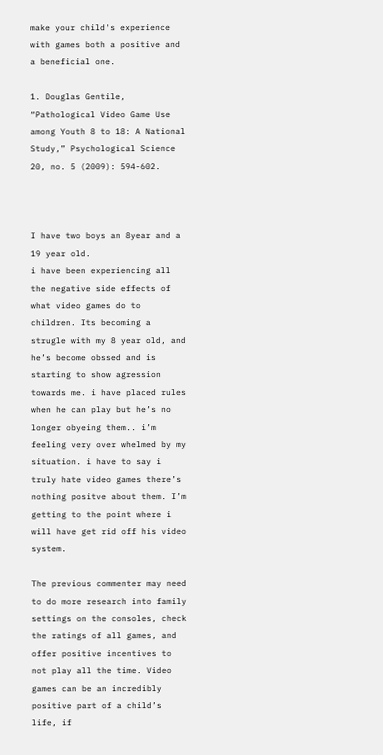make your child's experience with games both a positive and a beneficial one.

1. Douglas Gentile, “Pathological Video Game Use among Youth 8 to 18: A National Study,” Psychological Science 20, no. 5 (2009): 594-602.



I have two boys an 8year and a 19 year old.
i have been experiencing all the negative side effects of what video games do to children. Its becoming a strugle with my 8 year old, and he’s become obssed and is starting to show agression towards me. i have placed rules when he can play but he’s no longer obyeing them.. i’m feeling very over whelmed by my situation. i have to say i truly hate video games there’s nothing positve about them. I’m getting to the point where i will have get rid off his video system.

The previous commenter may need to do more research into family settings on the consoles, check the ratings of all games, and offer positive incentives to not play all the time. Video games can be an incredibly positive part of a child’s life, if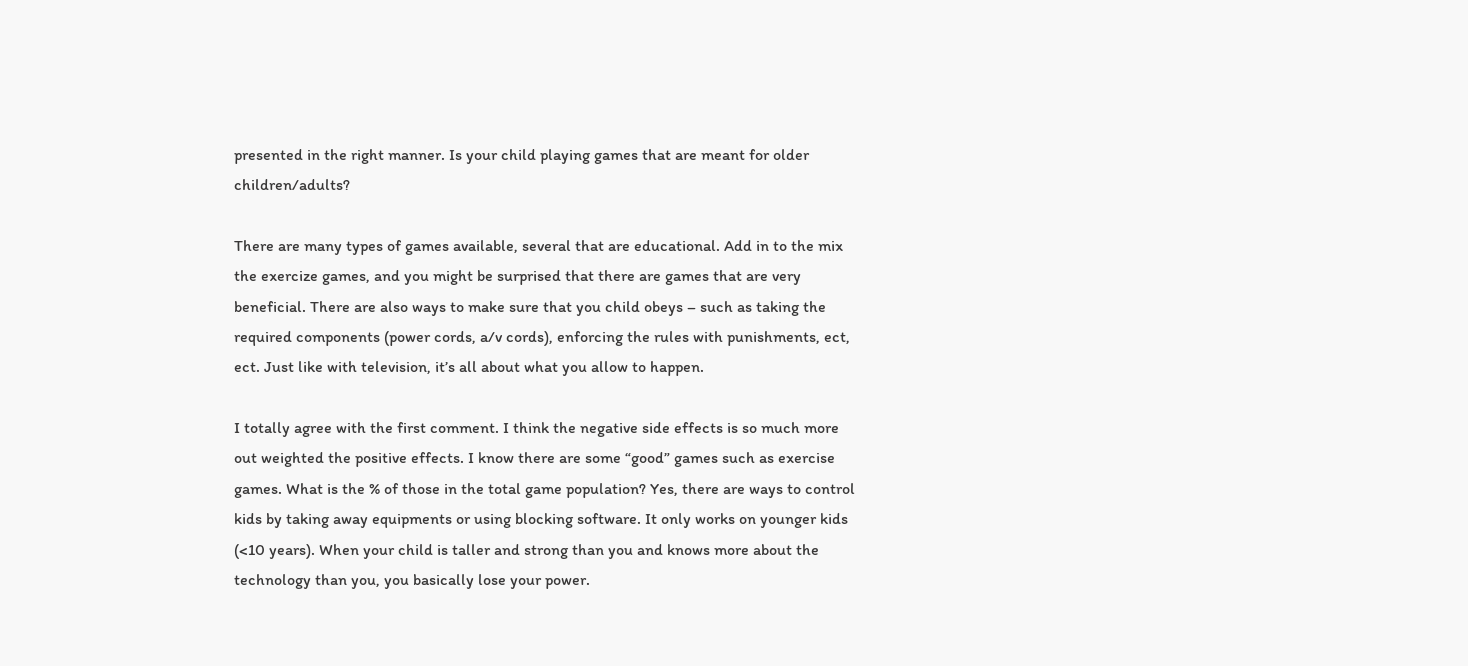presented in the right manner. Is your child playing games that are meant for older children/adults?

There are many types of games available, several that are educational. Add in to the mix the exercize games, and you might be surprised that there are games that are very beneficial. There are also ways to make sure that you child obeys – such as taking the required components (power cords, a/v cords), enforcing the rules with punishments, ect, ect. Just like with television, it’s all about what you allow to happen.

I totally agree with the first comment. I think the negative side effects is so much more out weighted the positive effects. I know there are some “good” games such as exercise games. What is the % of those in the total game population? Yes, there are ways to control kids by taking away equipments or using blocking software. It only works on younger kids (<10 years). When your child is taller and strong than you and knows more about the technology than you, you basically lose your power.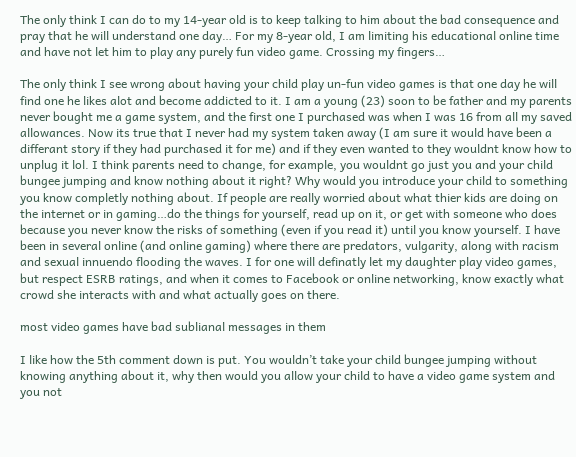The only think I can do to my 14-year old is to keep talking to him about the bad consequence and pray that he will understand one day… For my 8-year old, I am limiting his educational online time and have not let him to play any purely fun video game. Crossing my fingers…

The only think I see wrong about having your child play un-fun video games is that one day he will find one he likes alot and become addicted to it. I am a young (23) soon to be father and my parents never bought me a game system, and the first one I purchased was when I was 16 from all my saved allowances. Now its true that I never had my system taken away (I am sure it would have been a differant story if they had purchased it for me) and if they even wanted to they wouldnt know how to unplug it lol. I think parents need to change, for example, you wouldnt go just you and your child bungee jumping and know nothing about it right? Why would you introduce your child to something you know completly nothing about. If people are really worried about what thier kids are doing on the internet or in gaming…do the things for yourself, read up on it, or get with someone who does because you never know the risks of something (even if you read it) until you know yourself. I have been in several online (and online gaming) where there are predators, vulgarity, along with racism and sexual innuendo flooding the waves. I for one will definatly let my daughter play video games, but respect ESRB ratings, and when it comes to Facebook or online networking, know exactly what crowd she interacts with and what actually goes on there.

most video games have bad sublianal messages in them

I like how the 5th comment down is put. You wouldn’t take your child bungee jumping without knowing anything about it, why then would you allow your child to have a video game system and you not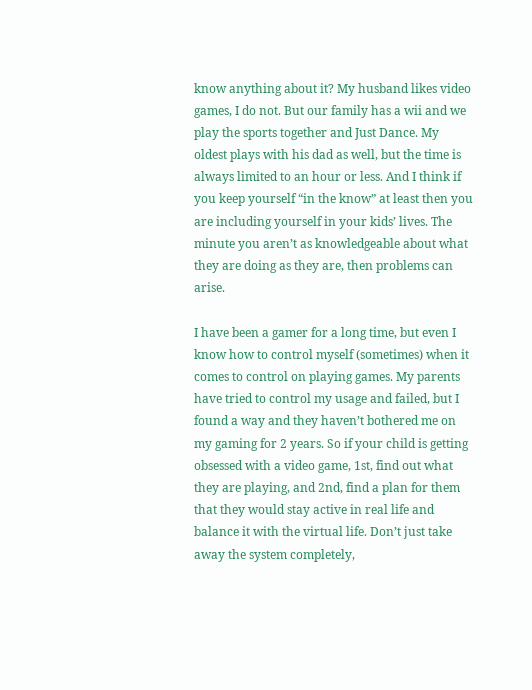know anything about it? My husband likes video games, I do not. But our family has a wii and we play the sports together and Just Dance. My oldest plays with his dad as well, but the time is always limited to an hour or less. And I think if you keep yourself “in the know” at least then you are including yourself in your kids’ lives. The minute you aren’t as knowledgeable about what they are doing as they are, then problems can arise.

I have been a gamer for a long time, but even I know how to control myself (sometimes) when it comes to control on playing games. My parents have tried to control my usage and failed, but I found a way and they haven’t bothered me on my gaming for 2 years. So if your child is getting obsessed with a video game, 1st, find out what they are playing, and 2nd, find a plan for them that they would stay active in real life and balance it with the virtual life. Don’t just take away the system completely,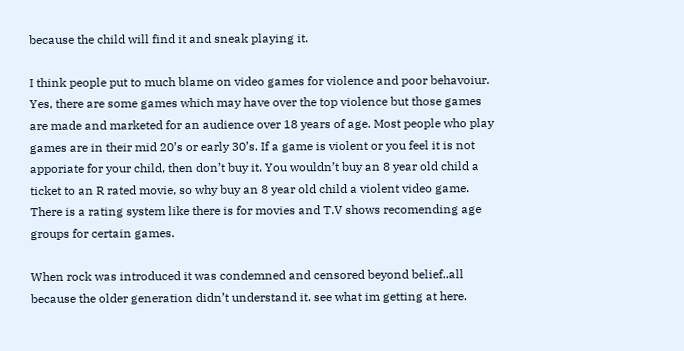because the child will find it and sneak playing it.

I think people put to much blame on video games for violence and poor behavoiur. Yes, there are some games which may have over the top violence but those games are made and marketed for an audience over 18 years of age. Most people who play games are in their mid 20’s or early 30’s. If a game is violent or you feel it is not apporiate for your child, then don’t buy it. You wouldn’t buy an 8 year old child a ticket to an R rated movie, so why buy an 8 year old child a violent video game. There is a rating system like there is for movies and T.V shows recomending age groups for certain games.

When rock was introduced it was condemned and censored beyond belief..all because the older generation didn’t understand it. see what im getting at here.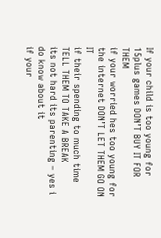If your child is too young for 15plus games DON’T BUY IT FOR THEM
if your worried hes too young for the internet DON’T LET THEM GO ON IT
if their spending to much time TELL THEM TO TAKE A BREAK
its not hard its parenting – yes i do know about it
if your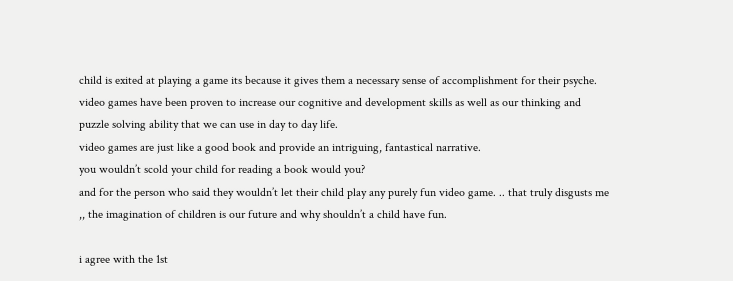child is exited at playing a game its because it gives them a necessary sense of accomplishment for their psyche. video games have been proven to increase our cognitive and development skills as well as our thinking and puzzle solving ability that we can use in day to day life.
video games are just like a good book and provide an intriguing, fantastical narrative.
you wouldn’t scold your child for reading a book would you?
and for the person who said they wouldn’t let their child play any purely fun video game. .. that truly disgusts me ,, the imagination of children is our future and why shouldn’t a child have fun.

i agree with the 1st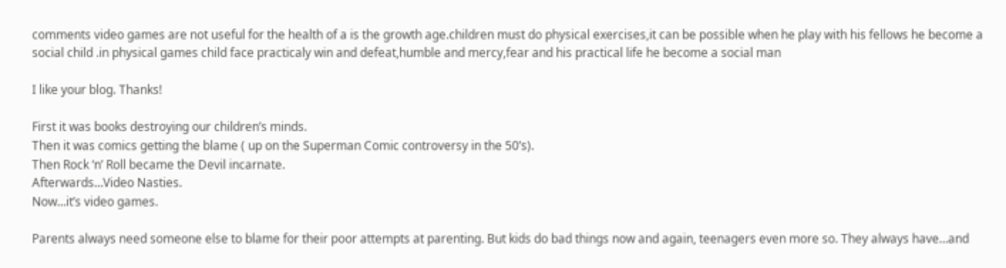comments video games are not useful for the health of a is the growth age.children must do physical exercises,it can be possible when he play with his fellows he become a social child .in physical games child face practicaly win and defeat,humble and mercy,fear and his practical life he become a social man

I like your blog. Thanks!

First it was books destroying our children’s minds.
Then it was comics getting the blame ( up on the Superman Comic controversy in the 50’s).
Then Rock ‘n’ Roll became the Devil incarnate.
Afterwards…Video Nasties.
Now…it’s video games.

Parents always need someone else to blame for their poor attempts at parenting. But kids do bad things now and again, teenagers even more so. They always have…and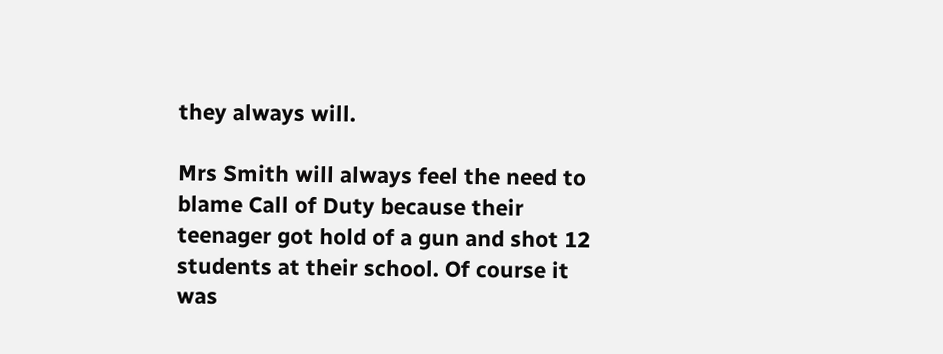they always will.

Mrs Smith will always feel the need to blame Call of Duty because their teenager got hold of a gun and shot 12 students at their school. Of course it was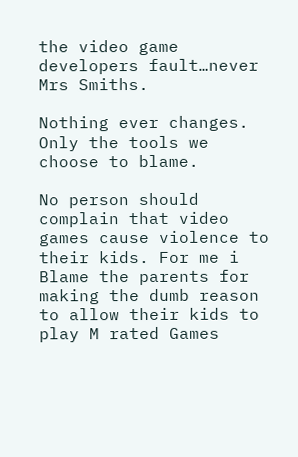the video game developers fault…never Mrs Smiths.

Nothing ever changes. Only the tools we choose to blame.

No person should complain that video games cause violence to their kids. For me i Blame the parents for making the dumb reason to allow their kids to play M rated Games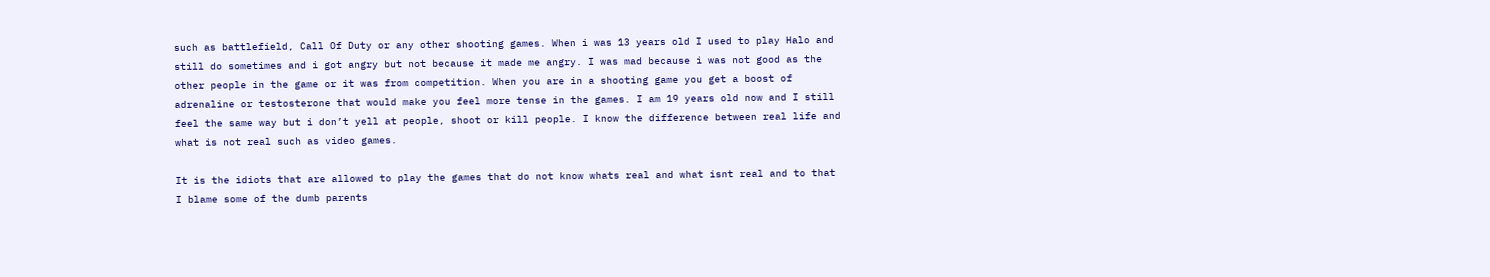such as battlefield, Call Of Duty or any other shooting games. When i was 13 years old I used to play Halo and still do sometimes and i got angry but not because it made me angry. I was mad because i was not good as the other people in the game or it was from competition. When you are in a shooting game you get a boost of adrenaline or testosterone that would make you feel more tense in the games. I am 19 years old now and I still feel the same way but i don’t yell at people, shoot or kill people. I know the difference between real life and what is not real such as video games.

It is the idiots that are allowed to play the games that do not know whats real and what isnt real and to that I blame some of the dumb parents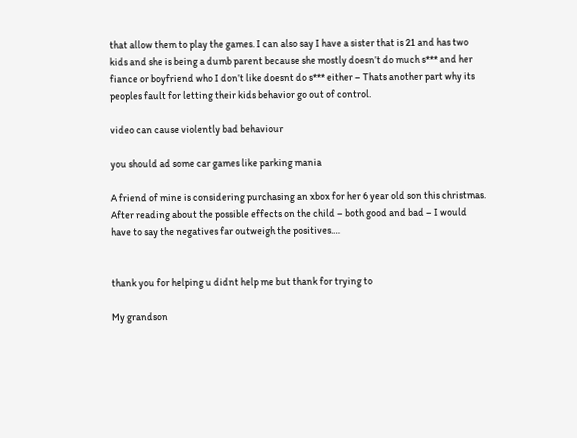that allow them to play the games. I can also say I have a sister that is 21 and has two kids and she is being a dumb parent because she mostly doesn’t do much s*** and her fiance or boyfriend who I don’t like doesnt do s*** either – Thats another part why its peoples fault for letting their kids behavior go out of control.

video can cause violently bad behaviour

you should ad some car games like parking mania

A friend of mine is considering purchasing an xbox for her 6 year old son this christmas. After reading about the possible effects on the child – both good and bad – I would have to say the negatives far outweigh the positives.…


thank you for helping u didnt help me but thank for trying to

My grandson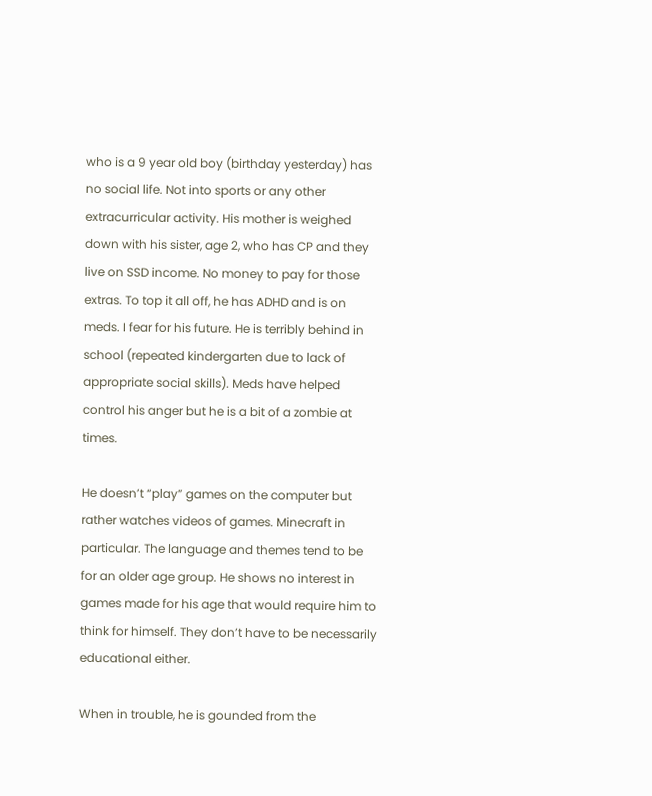who is a 9 year old boy (birthday yesterday) has no social life. Not into sports or any other extracurricular activity. His mother is weighed down with his sister, age 2, who has CP and they live on SSD income. No money to pay for those extras. To top it all off, he has ADHD and is on meds. I fear for his future. He is terribly behind in school (repeated kindergarten due to lack of appropriate social skills). Meds have helped control his anger but he is a bit of a zombie at times.

He doesn’t “play” games on the computer but rather watches videos of games. Minecraft in particular. The language and themes tend to be for an older age group. He shows no interest in games made for his age that would require him to think for himself. They don’t have to be necessarily educational either.

When in trouble, he is gounded from the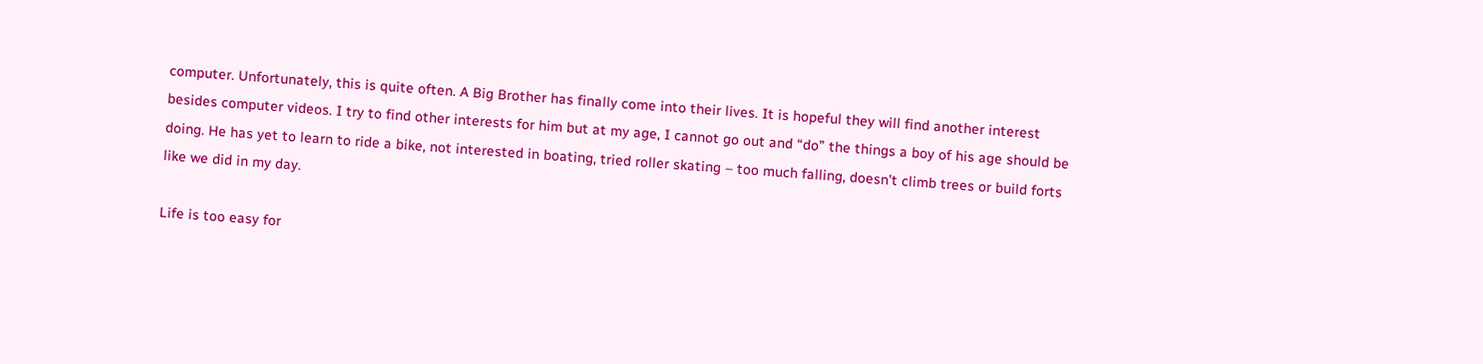computer. Unfortunately, this is quite often. A Big Brother has finally come into their lives. It is hopeful they will find another interest besides computer videos. I try to find other interests for him but at my age, I cannot go out and “do” the things a boy of his age should be doing. He has yet to learn to ride a bike, not interested in boating, tried roller skating – too much falling, doesn’t climb trees or build forts like we did in my day.

Life is too easy for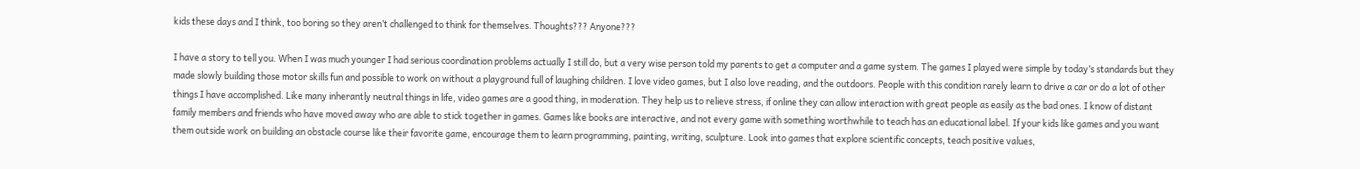kids these days and I think, too boring so they aren’t challenged to think for themselves. Thoughts??? Anyone???

I have a story to tell you. When I was much younger I had serious coordination problems actually I still do, but a very wise person told my parents to get a computer and a game system. The games I played were simple by today’s standards but they made slowly building those motor skills fun and possible to work on without a playground full of laughing children. I love video games, but I also love reading, and the outdoors. People with this condition rarely learn to drive a car or do a lot of other things I have accomplished. Like many inherantly neutral things in life, video games are a good thing, in moderation. They help us to relieve stress, if online they can allow interaction with great people as easily as the bad ones. I know of distant family members and friends who have moved away who are able to stick together in games. Games like books are interactive, and not every game with something worthwhile to teach has an educational label. If your kids like games and you want them outside work on building an obstacle course like their favorite game, encourage them to learn programming, painting, writing, sculpture. Look into games that explore scientific concepts, teach positive values,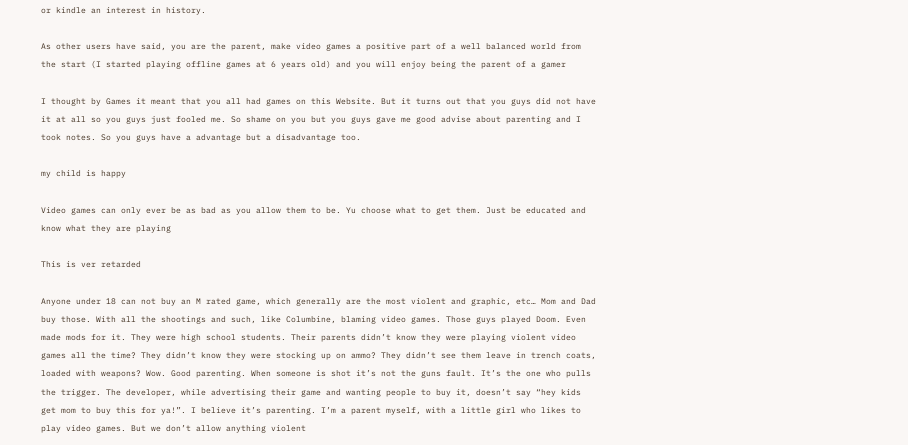or kindle an interest in history.

As other users have said, you are the parent, make video games a positive part of a well balanced world from the start (I started playing offline games at 6 years old) and you will enjoy being the parent of a gamer

I thought by Games it meant that you all had games on this Website. But it turns out that you guys did not have it at all so you guys just fooled me. So shame on you but you guys gave me good advise about parenting and I took notes. So you guys have a advantage but a disadvantage too.

my child is happy

Video games can only ever be as bad as you allow them to be. Yu choose what to get them. Just be educated and know what they are playing

This is ver retarded

Anyone under 18 can not buy an M rated game, which generally are the most violent and graphic, etc… Mom and Dad buy those. With all the shootings and such, like Columbine, blaming video games. Those guys played Doom. Even made mods for it. They were high school students. Their parents didn’t know they were playing violent video games all the time? They didn’t know they were stocking up on ammo? They didn’t see them leave in trench coats, loaded with weapons? Wow. Good parenting. When someone is shot it’s not the guns fault. It’s the one who pulls the trigger. The developer, while advertising their game and wanting people to buy it, doesn’t say “hey kids get mom to buy this for ya!”. I believe it’s parenting. I’m a parent myself, with a little girl who likes to play video games. But we don’t allow anything violent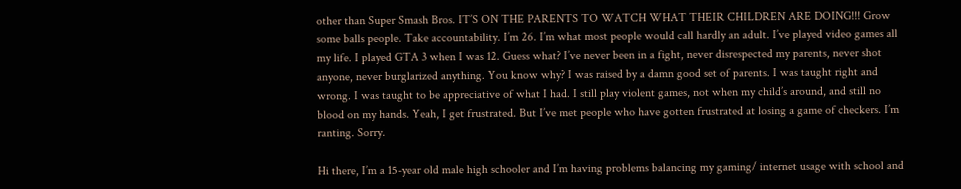other than Super Smash Bros. IT’S ON THE PARENTS TO WATCH WHAT THEIR CHILDREN ARE DOING!!! Grow some balls people. Take accountability. I’m 26. I’m what most people would call hardly an adult. I’ve played video games all my life. I played GTA 3 when I was 12. Guess what? I’ve never been in a fight, never disrespected my parents, never shot anyone, never burglarized anything. You know why? I was raised by a damn good set of parents. I was taught right and wrong. I was taught to be appreciative of what I had. I still play violent games, not when my child’s around, and still no blood on my hands. Yeah, I get frustrated. But I’ve met people who have gotten frustrated at losing a game of checkers. I’m ranting. Sorry.

Hi there, I’m a 15-year old male high schooler and I’m having problems balancing my gaming/ internet usage with school and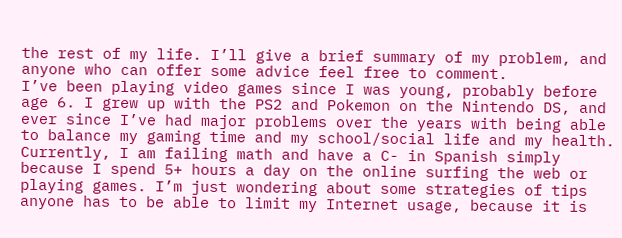the rest of my life. I’ll give a brief summary of my problem, and anyone who can offer some advice feel free to comment.
I’ve been playing video games since I was young, probably before age 6. I grew up with the PS2 and Pokemon on the Nintendo DS, and ever since I’ve had major problems over the years with being able to balance my gaming time and my school/social life and my health. Currently, I am failing math and have a C- in Spanish simply because I spend 5+ hours a day on the online surfing the web or playing games. I’m just wondering about some strategies of tips anyone has to be able to limit my Internet usage, because it is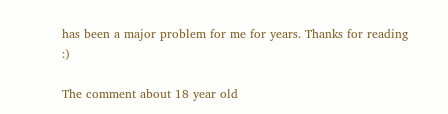has been a major problem for me for years. Thanks for reading :)

The comment about 18 year old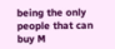being the only people that can buy M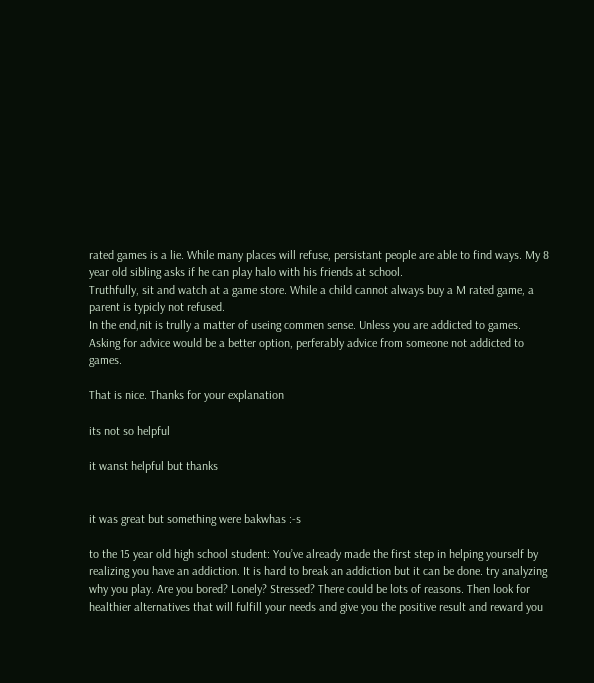rated games is a lie. While many places will refuse, persistant people are able to find ways. My 8 year old sibling asks if he can play halo with his friends at school.
Truthfully, sit and watch at a game store. While a child cannot always buy a M rated game, a parent is typicly not refused.
In the end,nit is trully a matter of useing commen sense. Unless you are addicted to games. Asking for advice would be a better option, perferably advice from someone not addicted to games.

That is nice. Thanks for your explanation

its not so helpful

it wanst helpful but thanks


it was great but something were bakwhas :-s

to the 15 year old high school student: You’ve already made the first step in helping yourself by realizing you have an addiction. It is hard to break an addiction but it can be done. try analyzing why you play. Are you bored? Lonely? Stressed? There could be lots of reasons. Then look for healthier alternatives that will fulfill your needs and give you the positive result and reward you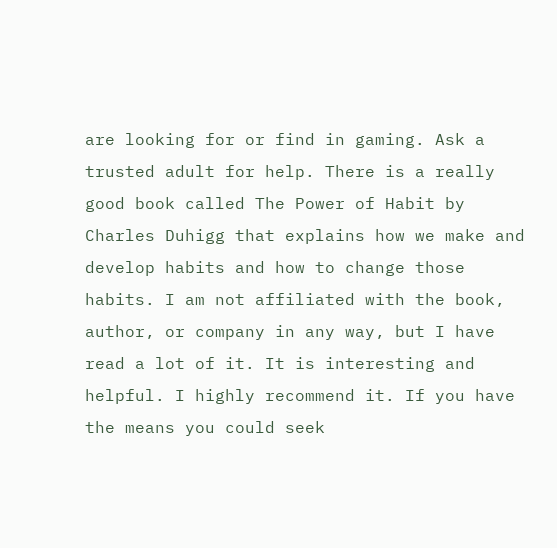are looking for or find in gaming. Ask a trusted adult for help. There is a really good book called The Power of Habit by Charles Duhigg that explains how we make and develop habits and how to change those habits. I am not affiliated with the book, author, or company in any way, but I have read a lot of it. It is interesting and helpful. I highly recommend it. If you have the means you could seek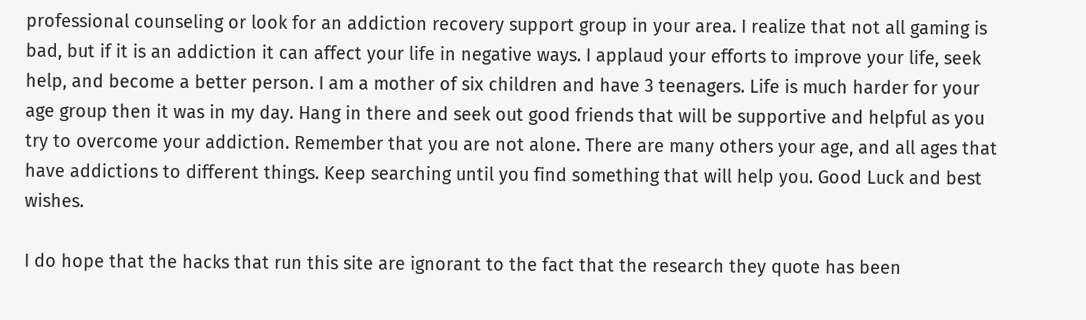professional counseling or look for an addiction recovery support group in your area. I realize that not all gaming is bad, but if it is an addiction it can affect your life in negative ways. I applaud your efforts to improve your life, seek help, and become a better person. I am a mother of six children and have 3 teenagers. Life is much harder for your age group then it was in my day. Hang in there and seek out good friends that will be supportive and helpful as you try to overcome your addiction. Remember that you are not alone. There are many others your age, and all ages that have addictions to different things. Keep searching until you find something that will help you. Good Luck and best wishes.

I do hope that the hacks that run this site are ignorant to the fact that the research they quote has been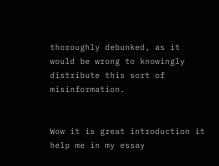thoroughly debunked, as it would be wrong to knowingly distribute this sort of misinformation.


Wow it is great introduction it help me in my essay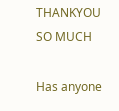THANKYOU SO MUCH

Has anyone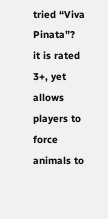tried “Viva Pinata”?
it is rated 3+, yet allows players to force animals to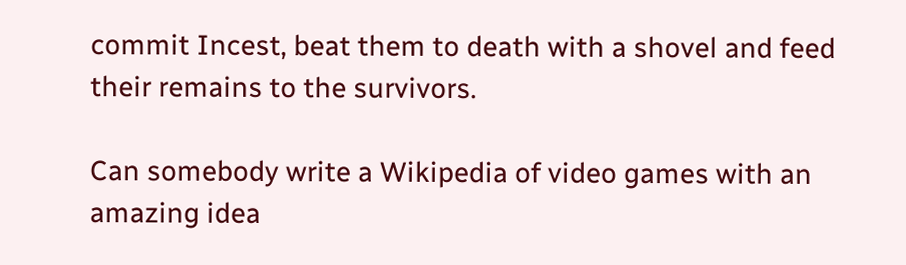commit Incest, beat them to death with a shovel and feed their remains to the survivors.

Can somebody write a Wikipedia of video games with an amazing idea